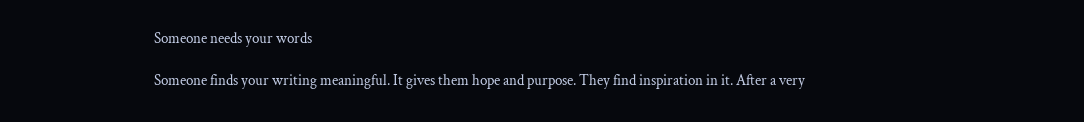Someone needs your words

Someone finds your writing meaningful. It gives them hope and purpose. They find inspiration in it. After a very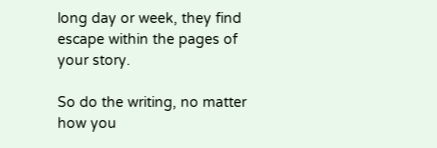long day or week, they find escape within the pages of your story.

So do the writing, no matter how you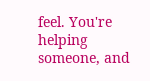feel. You're helping someone, and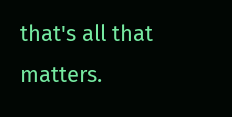that's all that matters.